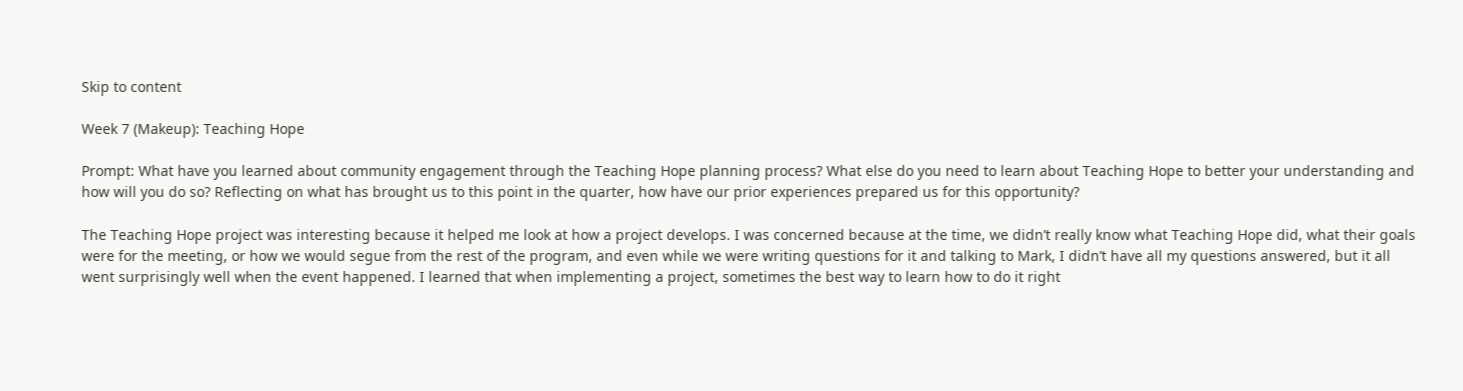Skip to content

Week 7 (Makeup): Teaching Hope

Prompt: What have you learned about community engagement through the Teaching Hope planning process? What else do you need to learn about Teaching Hope to better your understanding and how will you do so? Reflecting on what has brought us to this point in the quarter, how have our prior experiences prepared us for this opportunity?

The Teaching Hope project was interesting because it helped me look at how a project develops. I was concerned because at the time, we didn’t really know what Teaching Hope did, what their goals were for the meeting, or how we would segue from the rest of the program, and even while we were writing questions for it and talking to Mark, I didn’t have all my questions answered, but it all went surprisingly well when the event happened. I learned that when implementing a project, sometimes the best way to learn how to do it right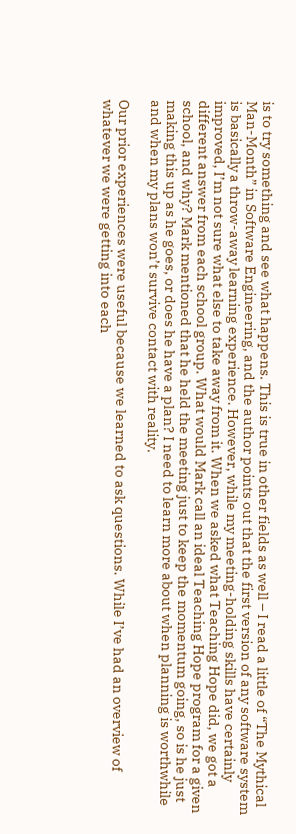is to try something and see what happens. This is true in other fields as well – I read a little of “The Mythical Man-Month” in Software Engineering, and the author points out that the first version of any software system is basically a throw-away learning experience. However, while my meeting-holding skills have certainly improved, I’m not sure what else to take away from it. When we asked what Teaching Hope did, we got a different answer from each school group. What would Mark call an ideal Teaching Hope program for a given school, and why? Mark mentioned that he held the meeting just to keep the momentum going, so is he just making this up as he goes, or does he have a plan? I need to learn more about when planning is worthwhile and when my plans won’t survive contact with reality.

Our prior experiences were useful because we learned to ask questions. While I’ve had an overview of whatever we were getting into each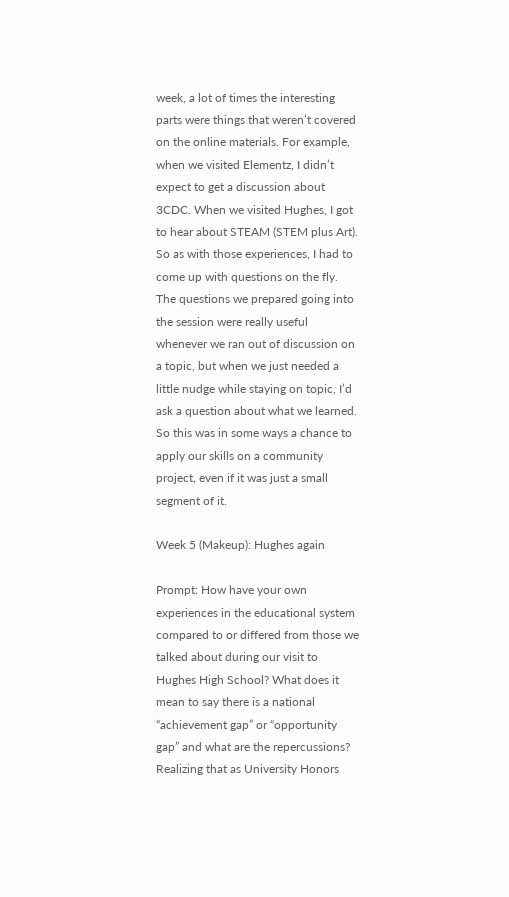week, a lot of times the interesting parts were things that weren’t covered on the online materials. For example, when we visited Elementz, I didn’t expect to get a discussion about 3CDC. When we visited Hughes, I got to hear about STEAM (STEM plus Art). So as with those experiences, I had to come up with questions on the fly. The questions we prepared going into the session were really useful whenever we ran out of discussion on a topic, but when we just needed a little nudge while staying on topic, I’d ask a question about what we learned.  So this was in some ways a chance to apply our skills on a community project, even if it was just a small segment of it.

Week 5 (Makeup): Hughes again

Prompt: How have your own experiences in the educational system compared to or differed from those we talked about during our visit to Hughes High School? What does it mean to say there is a national “achievement gap” or “opportunity gap” and what are the repercussions? Realizing that as University Honors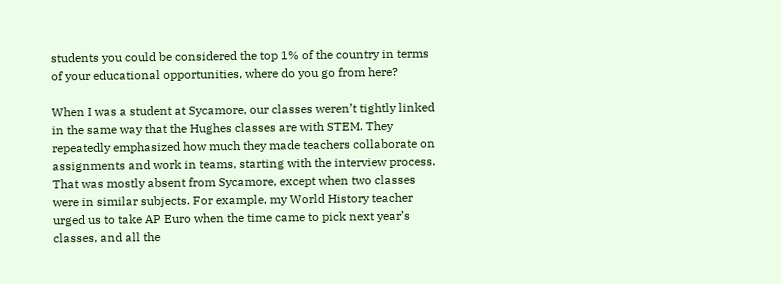students you could be considered the top 1% of the country in terms of your educational opportunities, where do you go from here?

When I was a student at Sycamore, our classes weren’t tightly linked in the same way that the Hughes classes are with STEM. They repeatedly emphasized how much they made teachers collaborate on assignments and work in teams, starting with the interview process. That was mostly absent from Sycamore, except when two classes were in similar subjects. For example, my World History teacher urged us to take AP Euro when the time came to pick next year’s classes, and all the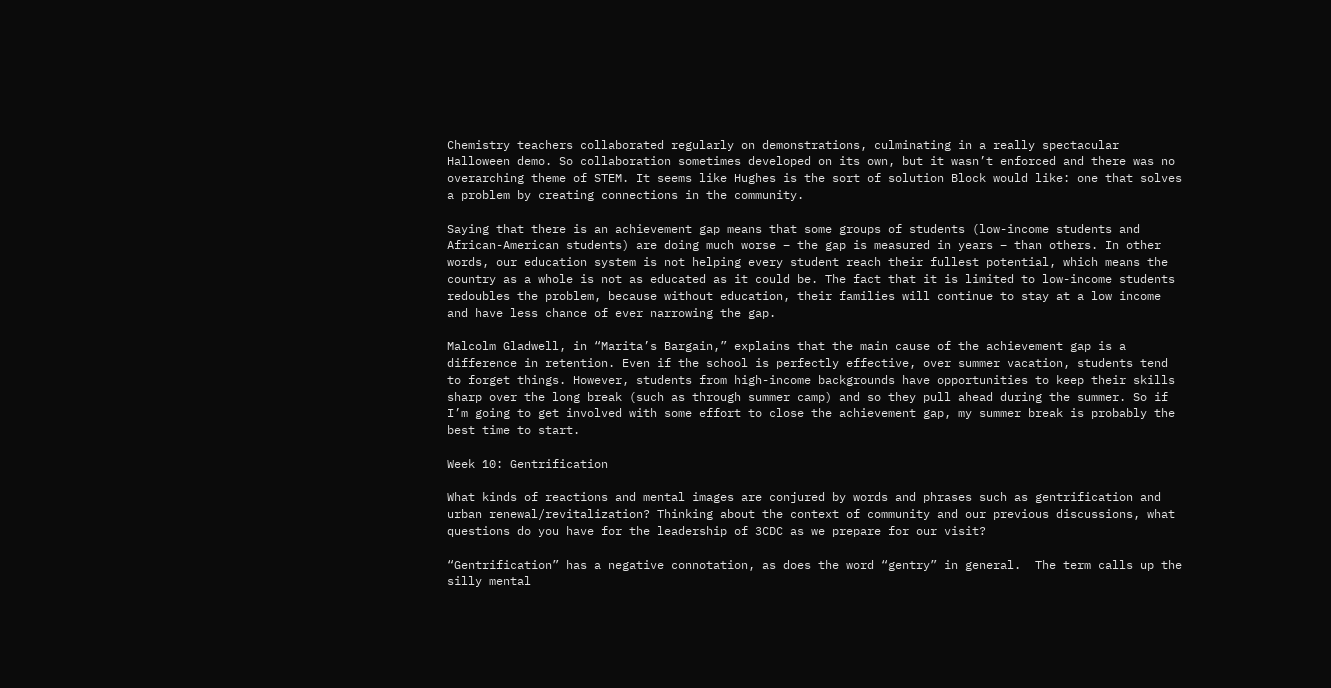Chemistry teachers collaborated regularly on demonstrations, culminating in a really spectacular Halloween demo. So collaboration sometimes developed on its own, but it wasn’t enforced and there was no overarching theme of STEM. It seems like Hughes is the sort of solution Block would like: one that solves a problem by creating connections in the community.

Saying that there is an achievement gap means that some groups of students (low-income students and African-American students) are doing much worse – the gap is measured in years – than others. In other words, our education system is not helping every student reach their fullest potential, which means the country as a whole is not as educated as it could be. The fact that it is limited to low-income students redoubles the problem, because without education, their families will continue to stay at a low income and have less chance of ever narrowing the gap.

Malcolm Gladwell, in “Marita’s Bargain,” explains that the main cause of the achievement gap is a difference in retention. Even if the school is perfectly effective, over summer vacation, students tend to forget things. However, students from high-income backgrounds have opportunities to keep their skills sharp over the long break (such as through summer camp) and so they pull ahead during the summer. So if I’m going to get involved with some effort to close the achievement gap, my summer break is probably the best time to start.

Week 10: Gentrification

What kinds of reactions and mental images are conjured by words and phrases such as gentrification and urban renewal/revitalization? Thinking about the context of community and our previous discussions, what questions do you have for the leadership of 3CDC as we prepare for our visit?

“Gentrification” has a negative connotation, as does the word “gentry” in general.  The term calls up the silly mental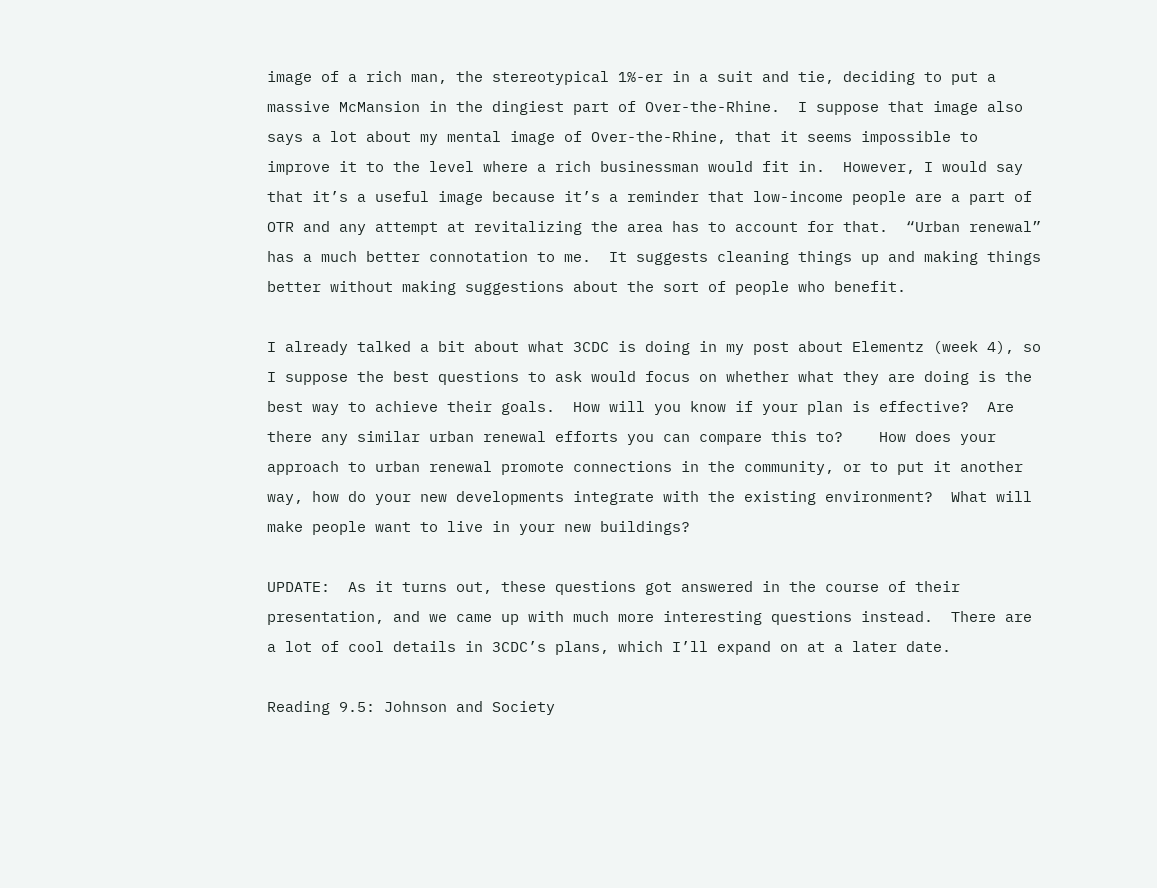image of a rich man, the stereotypical 1%-er in a suit and tie, deciding to put a massive McMansion in the dingiest part of Over-the-Rhine.  I suppose that image also says a lot about my mental image of Over-the-Rhine, that it seems impossible to improve it to the level where a rich businessman would fit in.  However, I would say that it’s a useful image because it’s a reminder that low-income people are a part of OTR and any attempt at revitalizing the area has to account for that.  “Urban renewal” has a much better connotation to me.  It suggests cleaning things up and making things better without making suggestions about the sort of people who benefit.

I already talked a bit about what 3CDC is doing in my post about Elementz (week 4), so I suppose the best questions to ask would focus on whether what they are doing is the best way to achieve their goals.  How will you know if your plan is effective?  Are there any similar urban renewal efforts you can compare this to?    How does your approach to urban renewal promote connections in the community, or to put it another way, how do your new developments integrate with the existing environment?  What will make people want to live in your new buildings?

UPDATE:  As it turns out, these questions got answered in the course of their presentation, and we came up with much more interesting questions instead.  There are a lot of cool details in 3CDC’s plans, which I’ll expand on at a later date.

Reading 9.5: Johnson and Society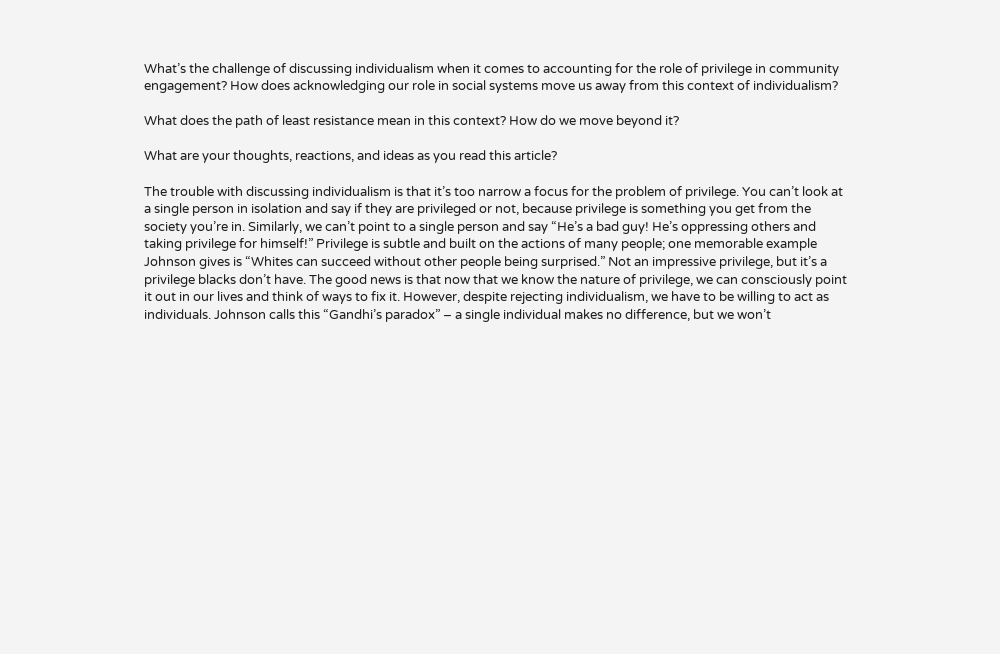What’s the challenge of discussing individualism when it comes to accounting for the role of privilege in community engagement? How does acknowledging our role in social systems move us away from this context of individualism?

What does the path of least resistance mean in this context? How do we move beyond it?

What are your thoughts, reactions, and ideas as you read this article?

The trouble with discussing individualism is that it’s too narrow a focus for the problem of privilege. You can’t look at a single person in isolation and say if they are privileged or not, because privilege is something you get from the society you’re in. Similarly, we can’t point to a single person and say “He’s a bad guy! He’s oppressing others and taking privilege for himself!” Privilege is subtle and built on the actions of many people; one memorable example Johnson gives is “Whites can succeed without other people being surprised.” Not an impressive privilege, but it’s a privilege blacks don’t have. The good news is that now that we know the nature of privilege, we can consciously point it out in our lives and think of ways to fix it. However, despite rejecting individualism, we have to be willing to act as individuals. Johnson calls this “Gandhi’s paradox” – a single individual makes no difference, but we won’t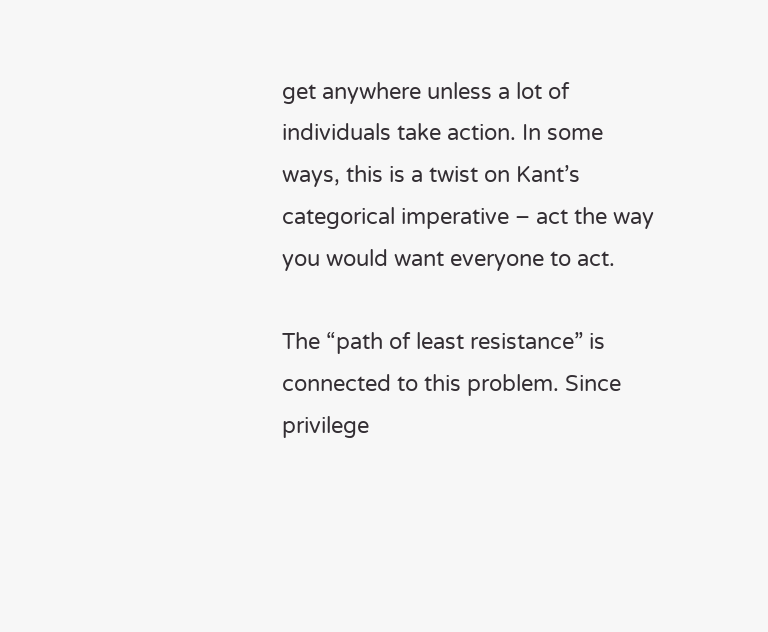get anywhere unless a lot of individuals take action. In some ways, this is a twist on Kant’s categorical imperative – act the way you would want everyone to act.

The “path of least resistance” is connected to this problem. Since privilege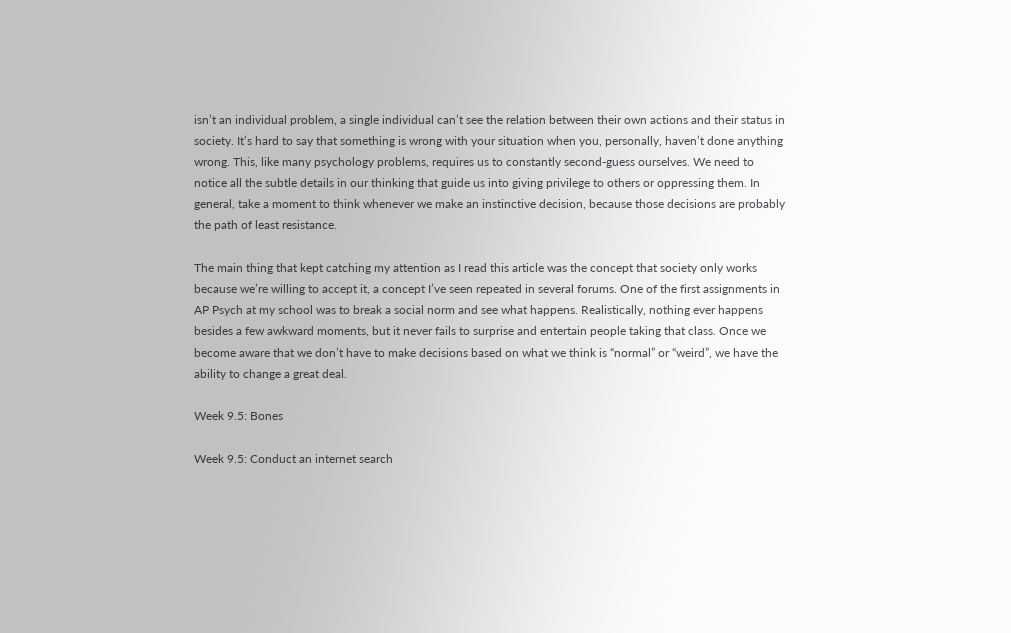isn’t an individual problem, a single individual can’t see the relation between their own actions and their status in society. It’s hard to say that something is wrong with your situation when you, personally, haven’t done anything wrong. This, like many psychology problems, requires us to constantly second-guess ourselves. We need to notice all the subtle details in our thinking that guide us into giving privilege to others or oppressing them. In general, take a moment to think whenever we make an instinctive decision, because those decisions are probably the path of least resistance.

The main thing that kept catching my attention as I read this article was the concept that society only works because we’re willing to accept it, a concept I’ve seen repeated in several forums. One of the first assignments in AP Psych at my school was to break a social norm and see what happens. Realistically, nothing ever happens besides a few awkward moments, but it never fails to surprise and entertain people taking that class. Once we become aware that we don’t have to make decisions based on what we think is “normal” or “weird”, we have the ability to change a great deal.

Week 9.5: Bones

Week 9.5: Conduct an internet search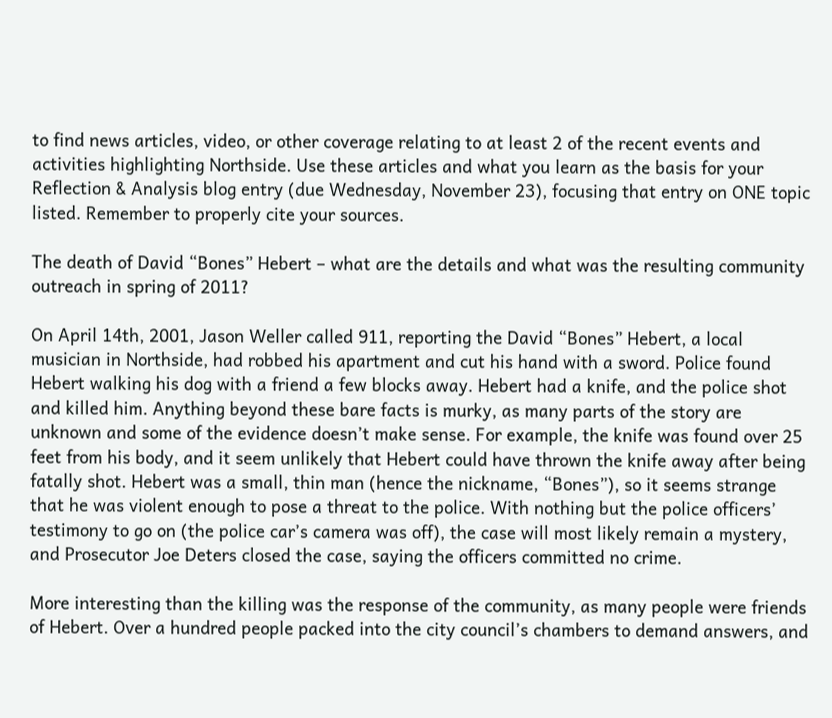to find news articles, video, or other coverage relating to at least 2 of the recent events and activities highlighting Northside. Use these articles and what you learn as the basis for your Reflection & Analysis blog entry (due Wednesday, November 23), focusing that entry on ONE topic listed. Remember to properly cite your sources.

The death of David “Bones” Hebert – what are the details and what was the resulting community outreach in spring of 2011?

On April 14th, 2001, Jason Weller called 911, reporting the David “Bones” Hebert, a local musician in Northside, had robbed his apartment and cut his hand with a sword. Police found Hebert walking his dog with a friend a few blocks away. Hebert had a knife, and the police shot and killed him. Anything beyond these bare facts is murky, as many parts of the story are unknown and some of the evidence doesn’t make sense. For example, the knife was found over 25 feet from his body, and it seem unlikely that Hebert could have thrown the knife away after being fatally shot. Hebert was a small, thin man (hence the nickname, “Bones”), so it seems strange that he was violent enough to pose a threat to the police. With nothing but the police officers’ testimony to go on (the police car’s camera was off), the case will most likely remain a mystery, and Prosecutor Joe Deters closed the case, saying the officers committed no crime.

More interesting than the killing was the response of the community, as many people were friends of Hebert. Over a hundred people packed into the city council’s chambers to demand answers, and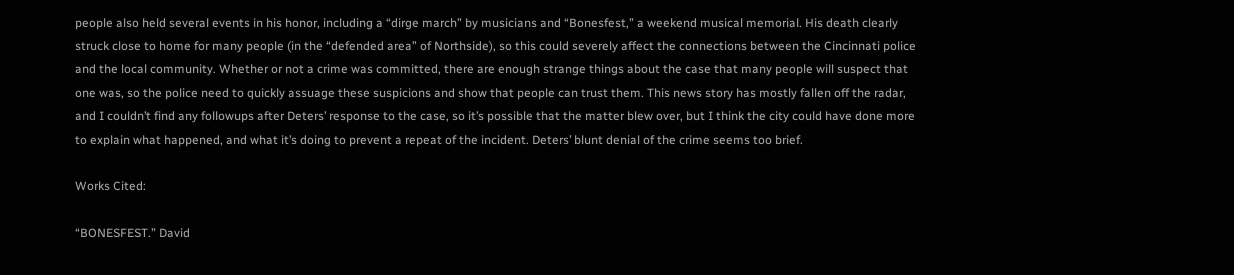people also held several events in his honor, including a “dirge march” by musicians and “Bonesfest,” a weekend musical memorial. His death clearly struck close to home for many people (in the “defended area” of Northside), so this could severely affect the connections between the Cincinnati police and the local community. Whether or not a crime was committed, there are enough strange things about the case that many people will suspect that one was, so the police need to quickly assuage these suspicions and show that people can trust them. This news story has mostly fallen off the radar, and I couldn’t find any followups after Deters’ response to the case, so it’s possible that the matter blew over, but I think the city could have done more to explain what happened, and what it’s doing to prevent a repeat of the incident. Deters’ blunt denial of the crime seems too brief.

Works Cited:

“BONESFEST.” David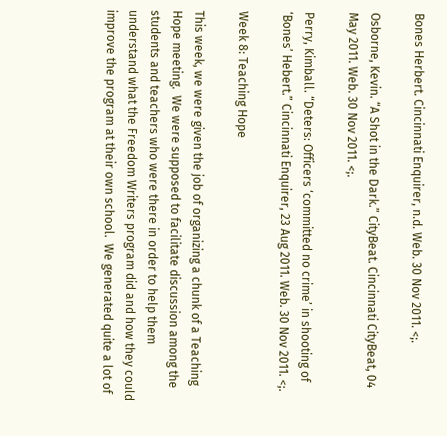Bones Herbert. Cincinnati Enquirer, n.d. Web. 30 Nov 2011. <;.

Osborne, Kevin. “A Shot in the Dark.” CityBeat. Cincinnati CityBeat, 04 May 2011. Web. 30 Nov 2011. <;.

Perry, Kimball. “Deters: Officers ‘committed no crime’ in shooting of ‘Bones’ Hebert.” Cincinnati Enquirer, 23 Aug 2011. Web. 30 Nov 2011. <;.

Week 8: Teaching Hope

This week, we were given the job of organizing a chunk of a Teaching Hope meeting.  We were supposed to facilitate discussion among the students and teachers who were there in order to help them understand what the Freedom Writers program did and how they could improve the program at their own school.  We generated quite a lot of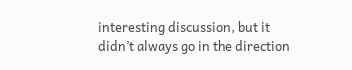interesting discussion, but it didn’t always go in the direction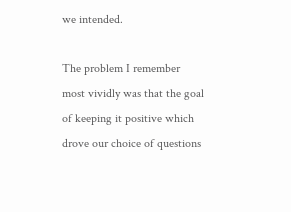we intended.

The problem I remember most vividly was that the goal of keeping it positive which drove our choice of questions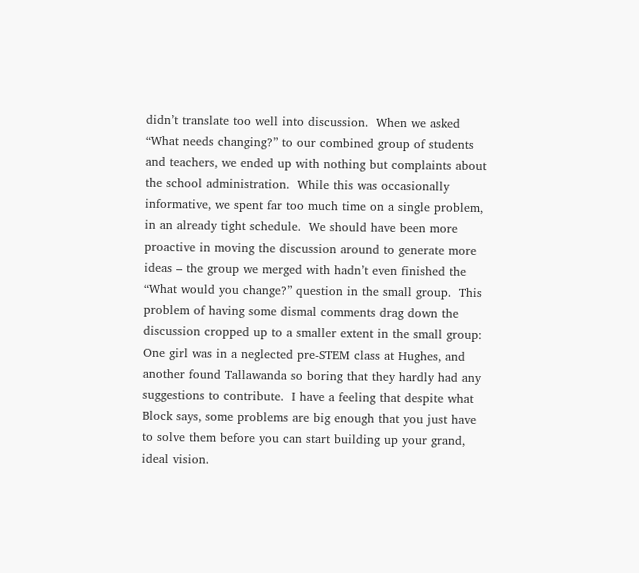didn’t translate too well into discussion.  When we asked “What needs changing?” to our combined group of students and teachers, we ended up with nothing but complaints about the school administration.  While this was occasionally informative, we spent far too much time on a single problem, in an already tight schedule.  We should have been more proactive in moving the discussion around to generate more ideas – the group we merged with hadn’t even finished the “What would you change?” question in the small group.  This problem of having some dismal comments drag down the discussion cropped up to a smaller extent in the small group:  One girl was in a neglected pre-STEM class at Hughes, and another found Tallawanda so boring that they hardly had any suggestions to contribute.  I have a feeling that despite what Block says, some problems are big enough that you just have to solve them before you can start building up your grand, ideal vision.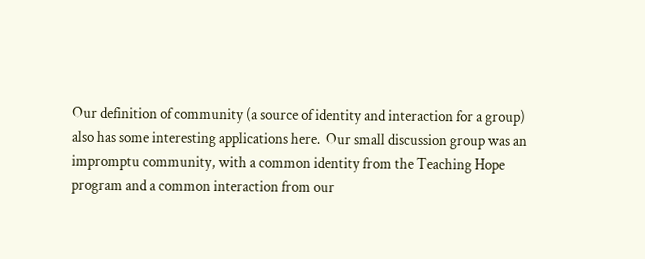Our definition of community (a source of identity and interaction for a group) also has some interesting applications here.  Our small discussion group was an impromptu community, with a common identity from the Teaching Hope program and a common interaction from our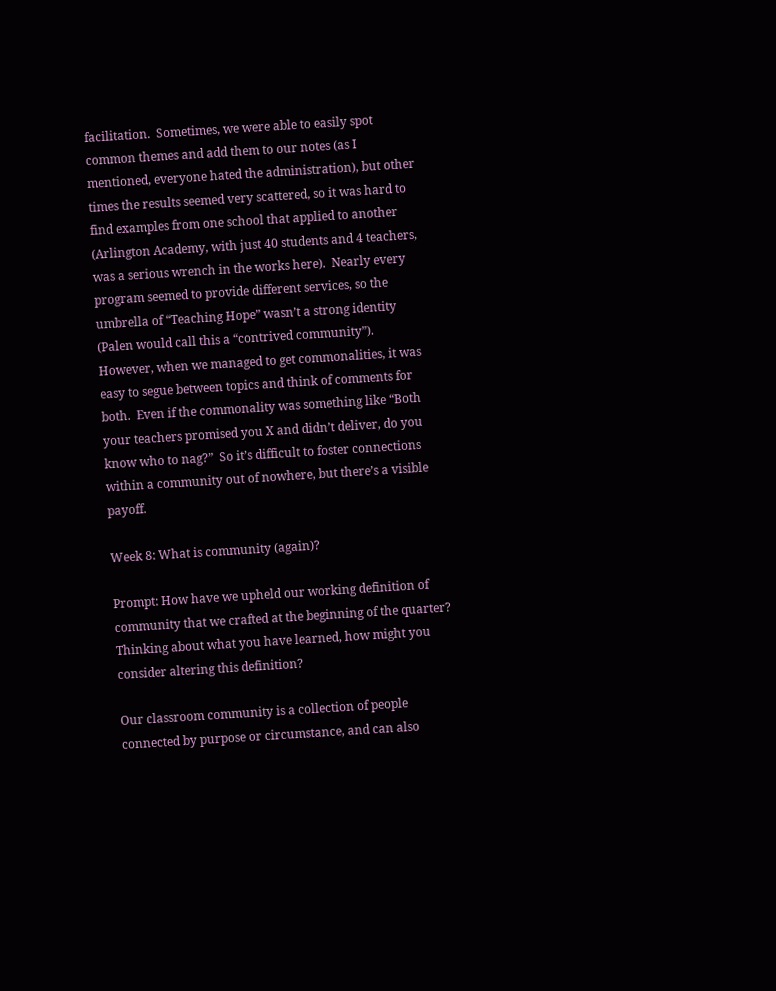facilitation.  Sometimes, we were able to easily spot common themes and add them to our notes (as I mentioned, everyone hated the administration), but other times the results seemed very scattered, so it was hard to find examples from one school that applied to another (Arlington Academy, with just 40 students and 4 teachers, was a serious wrench in the works here).  Nearly every program seemed to provide different services, so the umbrella of “Teaching Hope” wasn’t a strong identity (Palen would call this a “contrived community”).  However, when we managed to get commonalities, it was easy to segue between topics and think of comments for both.  Even if the commonality was something like “Both your teachers promised you X and didn’t deliver, do you know who to nag?”  So it’s difficult to foster connections within a community out of nowhere, but there’s a visible payoff.

Week 8: What is community (again)?

Prompt: How have we upheld our working definition of community that we crafted at the beginning of the quarter? Thinking about what you have learned, how might you consider altering this definition?

Our classroom community is a collection of people connected by purpose or circumstance, and can also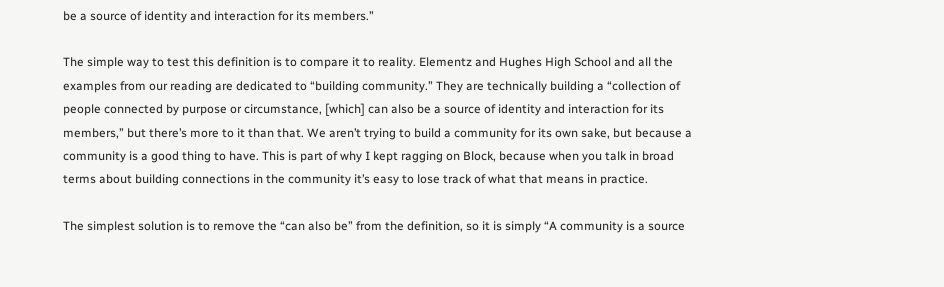be a source of identity and interaction for its members.”

The simple way to test this definition is to compare it to reality. Elementz and Hughes High School and all the examples from our reading are dedicated to “building community.” They are technically building a “collection of people connected by purpose or circumstance, [which] can also be a source of identity and interaction for its members,” but there’s more to it than that. We aren’t trying to build a community for its own sake, but because a community is a good thing to have. This is part of why I kept ragging on Block, because when you talk in broad terms about building connections in the community it’s easy to lose track of what that means in practice.

The simplest solution is to remove the “can also be” from the definition, so it is simply “A community is a source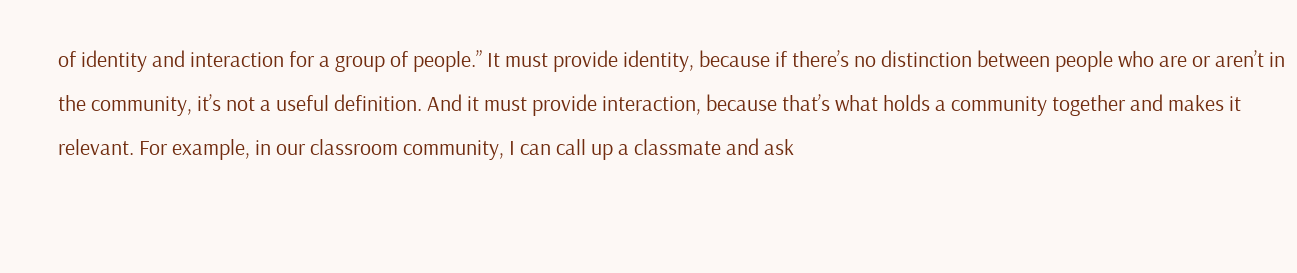of identity and interaction for a group of people.” It must provide identity, because if there’s no distinction between people who are or aren’t in the community, it’s not a useful definition. And it must provide interaction, because that’s what holds a community together and makes it relevant. For example, in our classroom community, I can call up a classmate and ask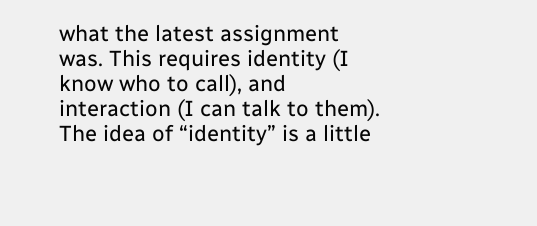what the latest assignment was. This requires identity (I know who to call), and interaction (I can talk to them). The idea of “identity” is a little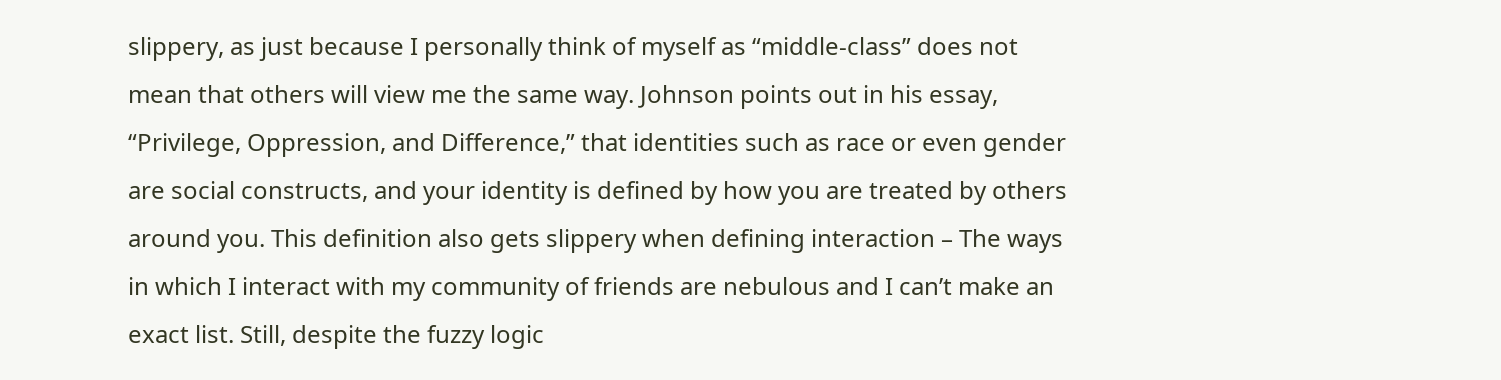slippery, as just because I personally think of myself as “middle-class” does not mean that others will view me the same way. Johnson points out in his essay, “Privilege, Oppression, and Difference,” that identities such as race or even gender are social constructs, and your identity is defined by how you are treated by others around you. This definition also gets slippery when defining interaction – The ways in which I interact with my community of friends are nebulous and I can’t make an exact list. Still, despite the fuzzy logic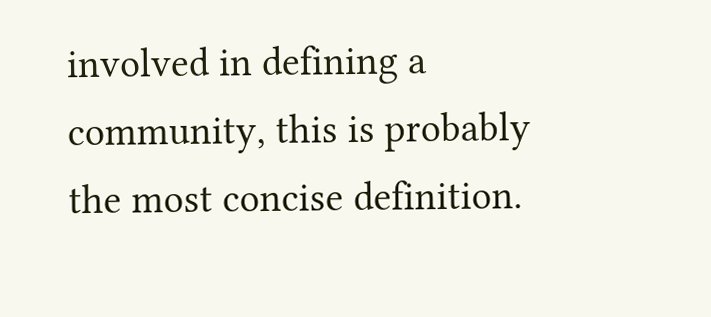involved in defining a community, this is probably the most concise definition.